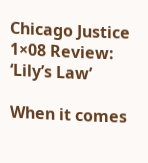Chicago Justice 1×08 Review: ‘Lily’s Law’

When it comes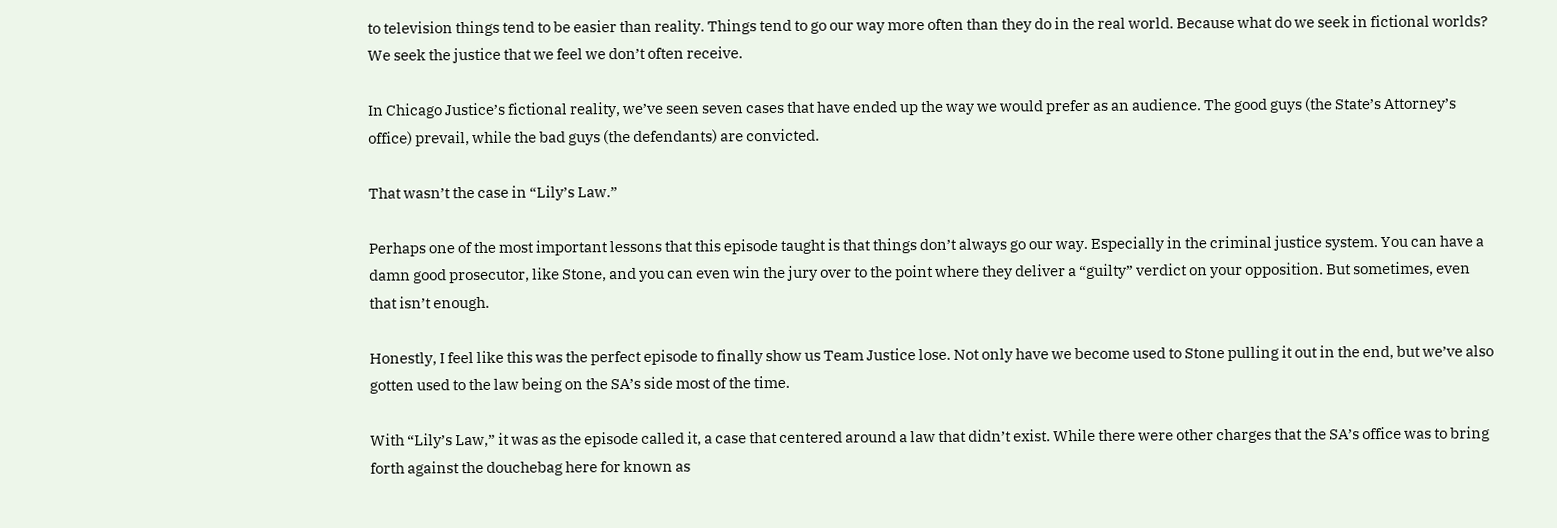to television things tend to be easier than reality. Things tend to go our way more often than they do in the real world. Because what do we seek in fictional worlds? We seek the justice that we feel we don’t often receive.

In Chicago Justice’s fictional reality, we’ve seen seven cases that have ended up the way we would prefer as an audience. The good guys (the State’s Attorney’s office) prevail, while the bad guys (the defendants) are convicted.

That wasn’t the case in “Lily’s Law.”

Perhaps one of the most important lessons that this episode taught is that things don’t always go our way. Especially in the criminal justice system. You can have a damn good prosecutor, like Stone, and you can even win the jury over to the point where they deliver a “guilty” verdict on your opposition. But sometimes, even that isn’t enough.

Honestly, I feel like this was the perfect episode to finally show us Team Justice lose. Not only have we become used to Stone pulling it out in the end, but we’ve also gotten used to the law being on the SA’s side most of the time.

With “Lily’s Law,” it was as the episode called it, a case that centered around a law that didn’t exist. While there were other charges that the SA’s office was to bring forth against the douchebag here for known as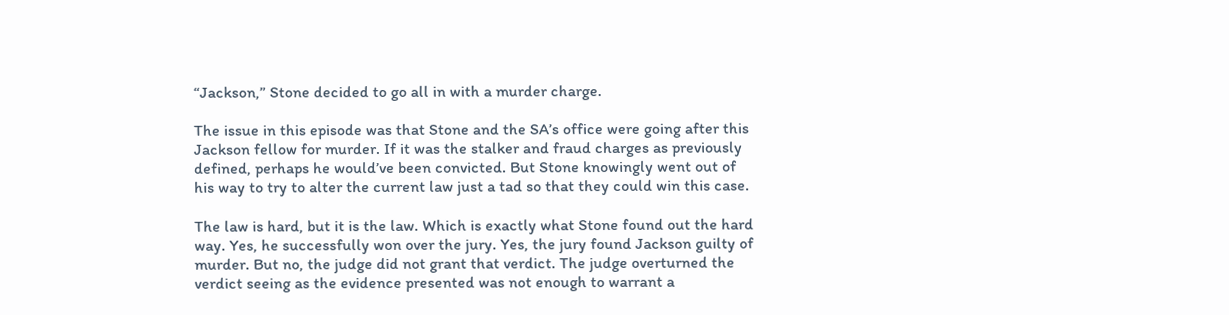“Jackson,” Stone decided to go all in with a murder charge.

The issue in this episode was that Stone and the SA’s office were going after this Jackson fellow for murder. If it was the stalker and fraud charges as previously defined, perhaps he would’ve been convicted. But Stone knowingly went out of his way to try to alter the current law just a tad so that they could win this case.

The law is hard, but it is the law. Which is exactly what Stone found out the hard way. Yes, he successfully won over the jury. Yes, the jury found Jackson guilty of murder. But no, the judge did not grant that verdict. The judge overturned the verdict seeing as the evidence presented was not enough to warrant a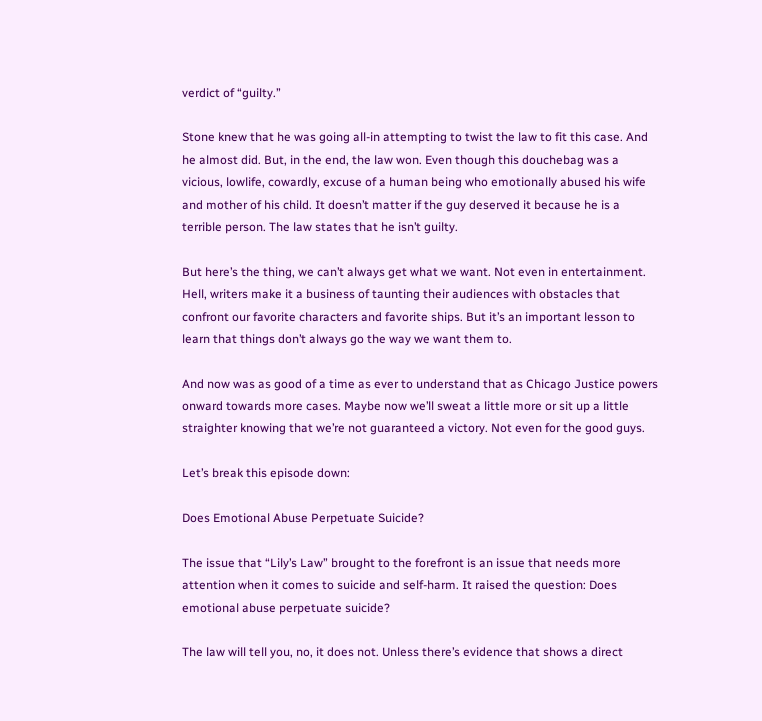verdict of “guilty.”

Stone knew that he was going all-in attempting to twist the law to fit this case. And he almost did. But, in the end, the law won. Even though this douchebag was a vicious, lowlife, cowardly, excuse of a human being who emotionally abused his wife and mother of his child. It doesn’t matter if the guy deserved it because he is a terrible person. The law states that he isn’t guilty.

But here’s the thing, we can’t always get what we want. Not even in entertainment. Hell, writers make it a business of taunting their audiences with obstacles that confront our favorite characters and favorite ships. But it’s an important lesson to learn that things don’t always go the way we want them to.

And now was as good of a time as ever to understand that as Chicago Justice powers onward towards more cases. Maybe now we’ll sweat a little more or sit up a little straighter knowing that we’re not guaranteed a victory. Not even for the good guys.

Let’s break this episode down:

Does Emotional Abuse Perpetuate Suicide?

The issue that “Lily’s Law” brought to the forefront is an issue that needs more attention when it comes to suicide and self-harm. It raised the question: Does emotional abuse perpetuate suicide?

The law will tell you, no, it does not. Unless there’s evidence that shows a direct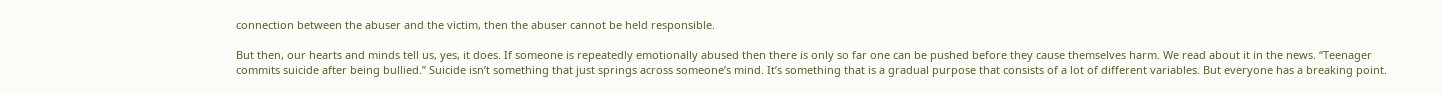connection between the abuser and the victim, then the abuser cannot be held responsible.

But then, our hearts and minds tell us, yes, it does. If someone is repeatedly emotionally abused then there is only so far one can be pushed before they cause themselves harm. We read about it in the news. “Teenager commits suicide after being bullied.” Suicide isn’t something that just springs across someone’s mind. It’s something that is a gradual purpose that consists of a lot of different variables. But everyone has a breaking point.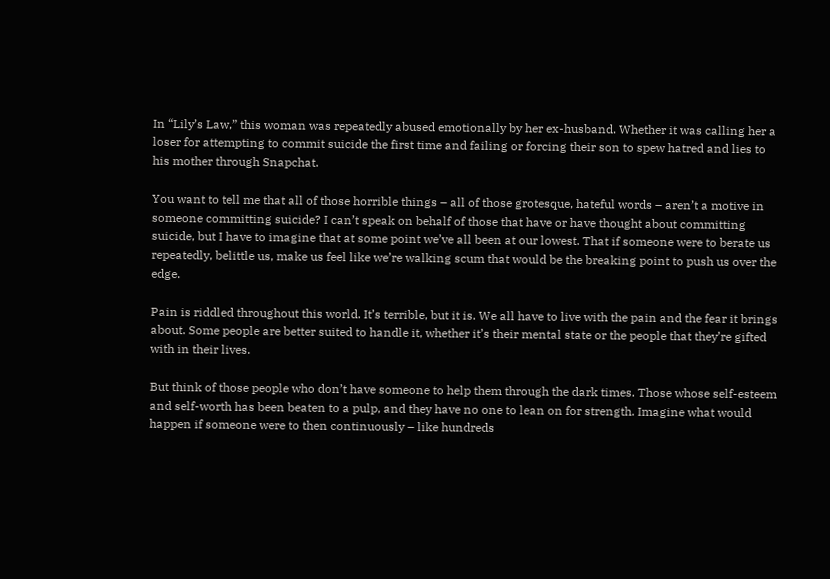In “Lily’s Law,” this woman was repeatedly abused emotionally by her ex-husband. Whether it was calling her a loser for attempting to commit suicide the first time and failing or forcing their son to spew hatred and lies to his mother through Snapchat.

You want to tell me that all of those horrible things – all of those grotesque, hateful words – aren’t a motive in someone committing suicide? I can’t speak on behalf of those that have or have thought about committing suicide, but I have to imagine that at some point we’ve all been at our lowest. That if someone were to berate us repeatedly, belittle us, make us feel like we’re walking scum that would be the breaking point to push us over the edge.

Pain is riddled throughout this world. It’s terrible, but it is. We all have to live with the pain and the fear it brings about. Some people are better suited to handle it, whether it’s their mental state or the people that they’re gifted with in their lives.

But think of those people who don’t have someone to help them through the dark times. Those whose self-esteem and self-worth has been beaten to a pulp, and they have no one to lean on for strength. Imagine what would happen if someone were to then continuously – like hundreds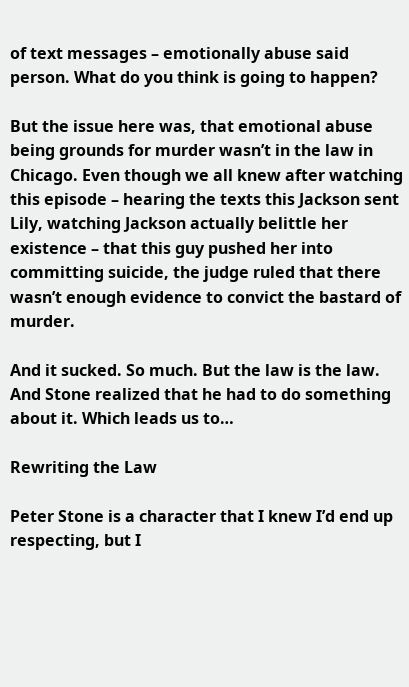of text messages – emotionally abuse said person. What do you think is going to happen?

But the issue here was, that emotional abuse being grounds for murder wasn’t in the law in Chicago. Even though we all knew after watching this episode – hearing the texts this Jackson sent Lily, watching Jackson actually belittle her existence – that this guy pushed her into committing suicide, the judge ruled that there wasn’t enough evidence to convict the bastard of murder.

And it sucked. So much. But the law is the law. And Stone realized that he had to do something about it. Which leads us to…

Rewriting the Law

Peter Stone is a character that I knew I’d end up respecting, but I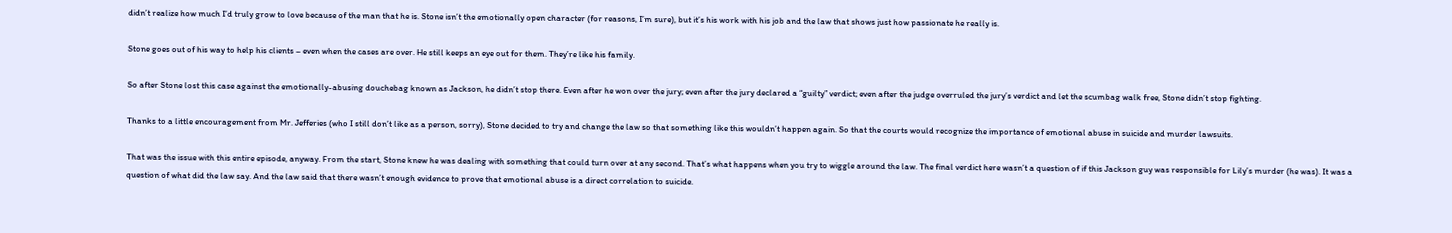didn’t realize how much I’d truly grow to love because of the man that he is. Stone isn’t the emotionally open character (for reasons, I’m sure), but it’s his work with his job and the law that shows just how passionate he really is.

Stone goes out of his way to help his clients – even when the cases are over. He still keeps an eye out for them. They’re like his family.

So after Stone lost this case against the emotionally-abusing douchebag known as Jackson, he didn’t stop there. Even after he won over the jury; even after the jury declared a “guilty” verdict; even after the judge overruled the jury’s verdict and let the scumbag walk free, Stone didn’t stop fighting.

Thanks to a little encouragement from Mr. Jefferies (who I still don’t like as a person, sorry), Stone decided to try and change the law so that something like this wouldn’t happen again. So that the courts would recognize the importance of emotional abuse in suicide and murder lawsuits.

That was the issue with this entire episode, anyway. From the start, Stone knew he was dealing with something that could turn over at any second. That’s what happens when you try to wiggle around the law. The final verdict here wasn’t a question of if this Jackson guy was responsible for Lily’s murder (he was). It was a question of what did the law say. And the law said that there wasn’t enough evidence to prove that emotional abuse is a direct correlation to suicide.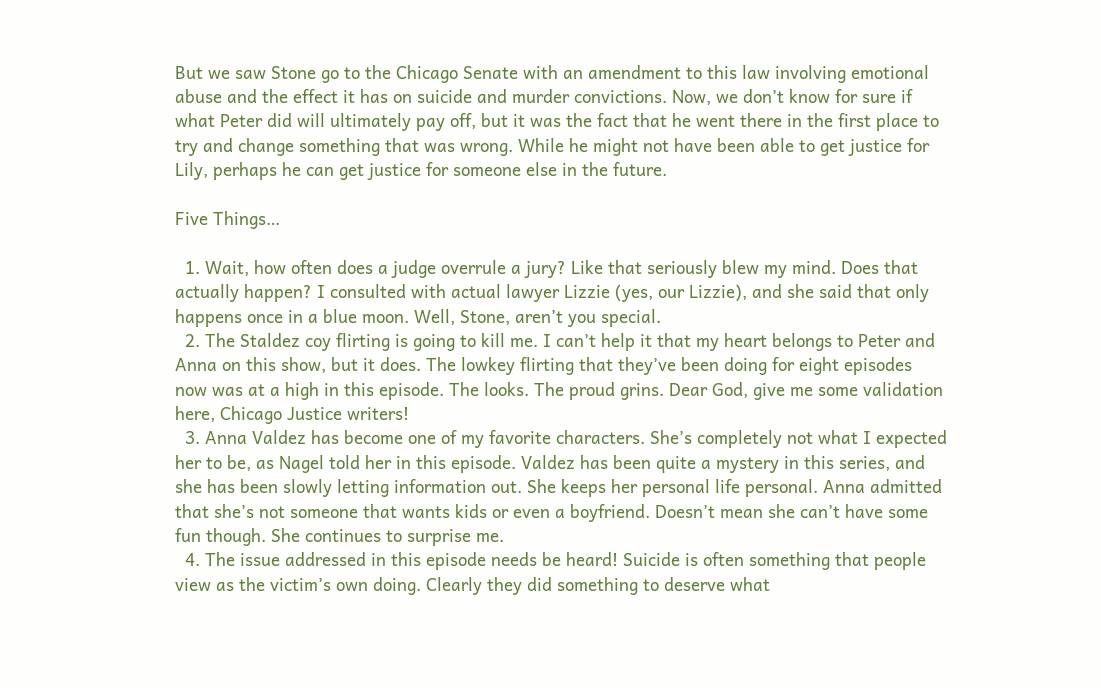But we saw Stone go to the Chicago Senate with an amendment to this law involving emotional abuse and the effect it has on suicide and murder convictions. Now, we don’t know for sure if what Peter did will ultimately pay off, but it was the fact that he went there in the first place to try and change something that was wrong. While he might not have been able to get justice for Lily, perhaps he can get justice for someone else in the future.

Five Things…

  1. Wait, how often does a judge overrule a jury? Like that seriously blew my mind. Does that actually happen? I consulted with actual lawyer Lizzie (yes, our Lizzie), and she said that only happens once in a blue moon. Well, Stone, aren’t you special.
  2. The Staldez coy flirting is going to kill me. I can’t help it that my heart belongs to Peter and Anna on this show, but it does. The lowkey flirting that they’ve been doing for eight episodes now was at a high in this episode. The looks. The proud grins. Dear God, give me some validation here, Chicago Justice writers!
  3. Anna Valdez has become one of my favorite characters. She’s completely not what I expected her to be, as Nagel told her in this episode. Valdez has been quite a mystery in this series, and she has been slowly letting information out. She keeps her personal life personal. Anna admitted that she’s not someone that wants kids or even a boyfriend. Doesn’t mean she can’t have some fun though. She continues to surprise me.
  4. The issue addressed in this episode needs be heard! Suicide is often something that people view as the victim’s own doing. Clearly they did something to deserve what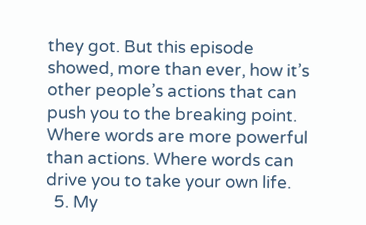they got. But this episode showed, more than ever, how it’s other people’s actions that can push you to the breaking point. Where words are more powerful than actions. Where words can drive you to take your own life.
  5. My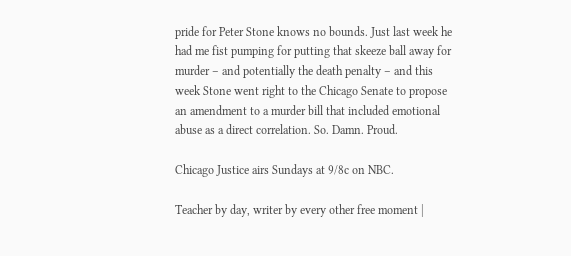pride for Peter Stone knows no bounds. Just last week he had me fist pumping for putting that skeeze ball away for murder – and potentially the death penalty – and this week Stone went right to the Chicago Senate to propose an amendment to a murder bill that included emotional abuse as a direct correlation. So. Damn. Proud.

Chicago Justice airs Sundays at 9/8c on NBC.

Teacher by day, writer by every other free moment |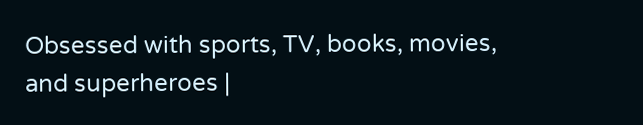Obsessed with sports, TV, books, movies, and superheroes |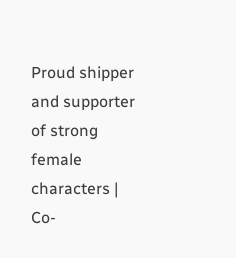Proud shipper and supporter of strong female characters | Co-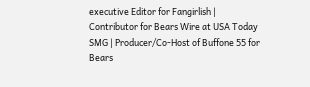executive Editor for Fangirlish | Contributor for Bears Wire at USA Today SMG | Producer/Co-Host of Buffone 55 for Bears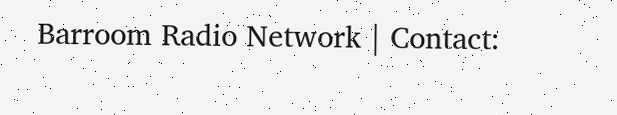Barroom Radio Network | Contact: